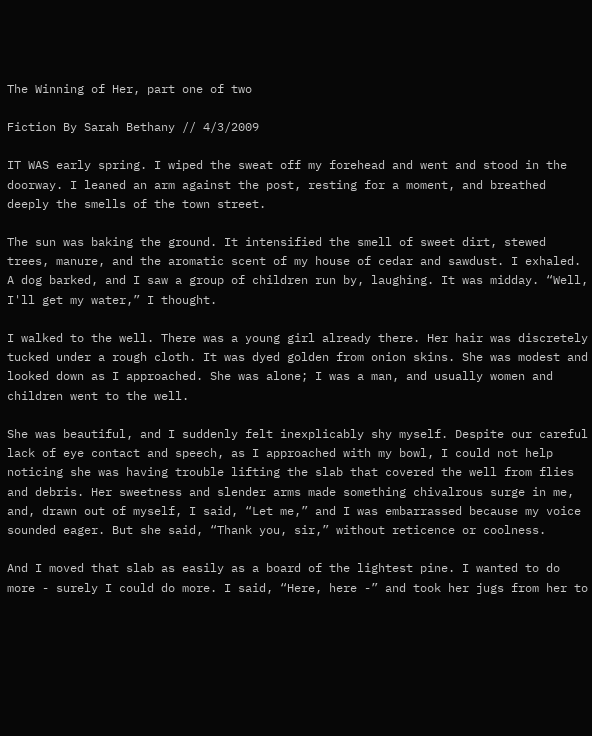The Winning of Her, part one of two

Fiction By Sarah Bethany // 4/3/2009

IT WAS early spring. I wiped the sweat off my forehead and went and stood in the doorway. I leaned an arm against the post, resting for a moment, and breathed deeply the smells of the town street.

The sun was baking the ground. It intensified the smell of sweet dirt, stewed trees, manure, and the aromatic scent of my house of cedar and sawdust. I exhaled. A dog barked, and I saw a group of children run by, laughing. It was midday. “Well, I'll get my water,” I thought.

I walked to the well. There was a young girl already there. Her hair was discretely tucked under a rough cloth. It was dyed golden from onion skins. She was modest and looked down as I approached. She was alone; I was a man, and usually women and children went to the well.

She was beautiful, and I suddenly felt inexplicably shy myself. Despite our careful lack of eye contact and speech, as I approached with my bowl, I could not help noticing she was having trouble lifting the slab that covered the well from flies and debris. Her sweetness and slender arms made something chivalrous surge in me, and, drawn out of myself, I said, “Let me,” and I was embarrassed because my voice sounded eager. But she said, “Thank you, sir,” without reticence or coolness.

And I moved that slab as easily as a board of the lightest pine. I wanted to do more - surely I could do more. I said, “Here, here -” and took her jugs from her to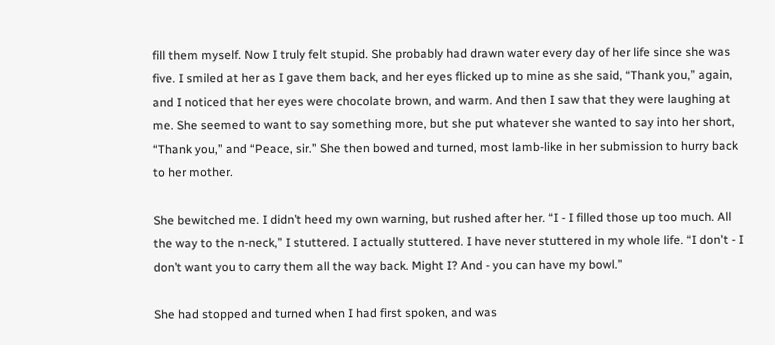fill them myself. Now I truly felt stupid. She probably had drawn water every day of her life since she was five. I smiled at her as I gave them back, and her eyes flicked up to mine as she said, “Thank you,” again, and I noticed that her eyes were chocolate brown, and warm. And then I saw that they were laughing at me. She seemed to want to say something more, but she put whatever she wanted to say into her short, “Thank you,” and “Peace, sir.” She then bowed and turned, most lamb-like in her submission to hurry back to her mother.

She bewitched me. I didn’t heed my own warning, but rushed after her. “I - I filled those up too much. All the way to the n-neck,” I stuttered. I actually stuttered. I have never stuttered in my whole life. “I don't - I don’t want you to carry them all the way back. Might I? And - you can have my bowl.”

She had stopped and turned when I had first spoken, and was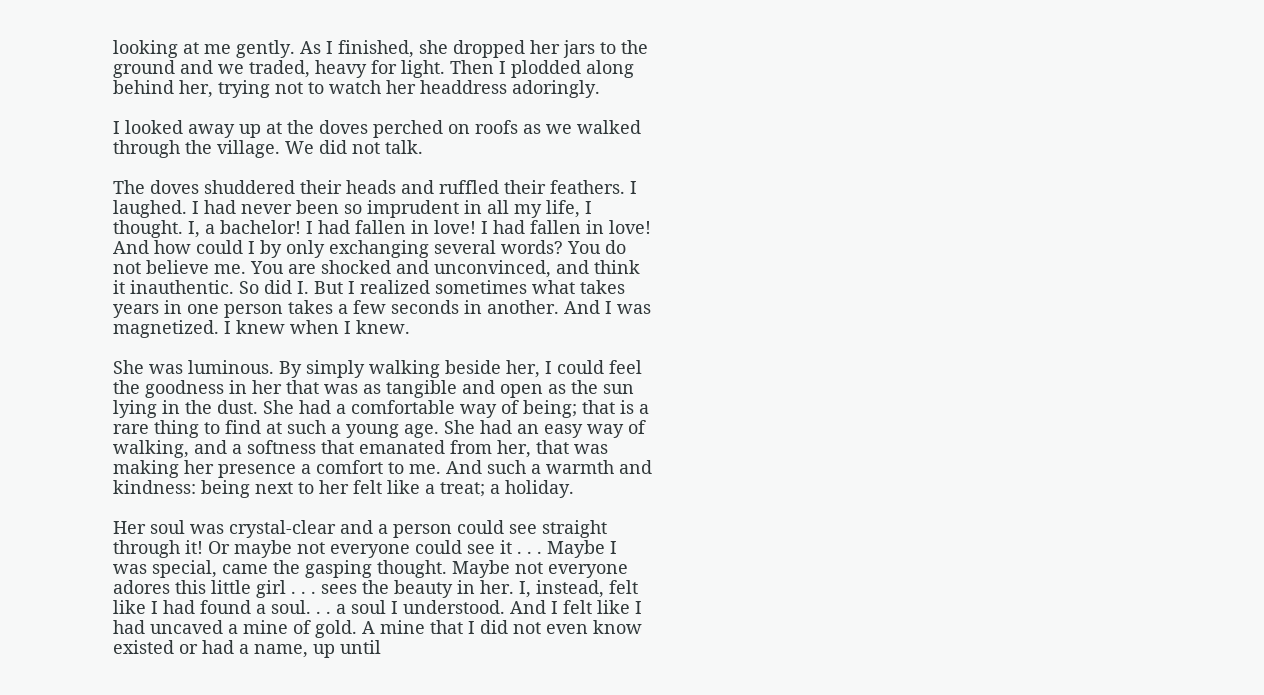looking at me gently. As I finished, she dropped her jars to the ground and we traded, heavy for light. Then I plodded along behind her, trying not to watch her headdress adoringly.

I looked away up at the doves perched on roofs as we walked through the village. We did not talk.

The doves shuddered their heads and ruffled their feathers. I laughed. I had never been so imprudent in all my life, I thought. I, a bachelor! I had fallen in love! I had fallen in love! And how could I by only exchanging several words? You do not believe me. You are shocked and unconvinced, and think it inauthentic. So did I. But I realized sometimes what takes years in one person takes a few seconds in another. And I was magnetized. I knew when I knew.

She was luminous. By simply walking beside her, I could feel the goodness in her that was as tangible and open as the sun lying in the dust. She had a comfortable way of being; that is a rare thing to find at such a young age. She had an easy way of walking, and a softness that emanated from her, that was making her presence a comfort to me. And such a warmth and kindness: being next to her felt like a treat; a holiday.

Her soul was crystal-clear and a person could see straight through it! Or maybe not everyone could see it . . . Maybe I was special, came the gasping thought. Maybe not everyone adores this little girl . . . sees the beauty in her. I, instead, felt like I had found a soul. . . a soul I understood. And I felt like I had uncaved a mine of gold. A mine that I did not even know existed or had a name, up until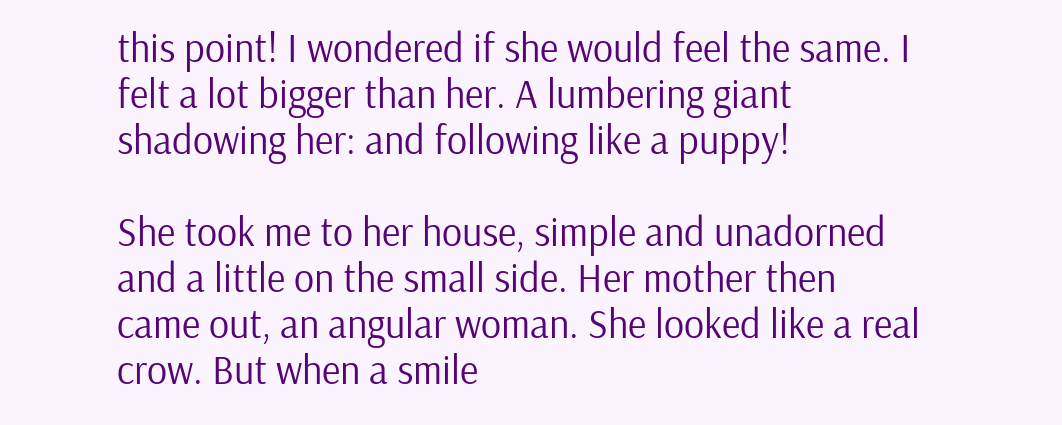this point! I wondered if she would feel the same. I felt a lot bigger than her. A lumbering giant shadowing her: and following like a puppy!

She took me to her house, simple and unadorned and a little on the small side. Her mother then came out, an angular woman. She looked like a real crow. But when a smile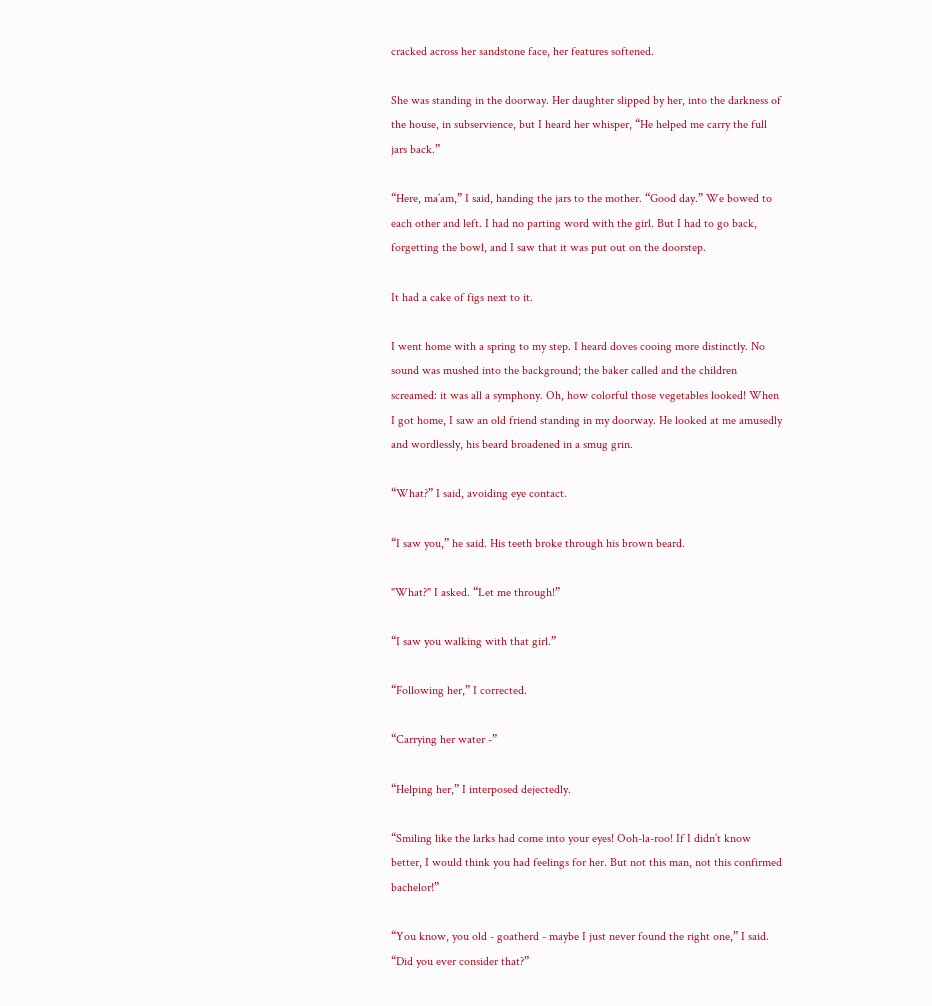cracked across her sandstone face, her features softened.

She was standing in the doorway. Her daughter slipped by her, into the darkness of the house, in subservience, but I heard her whisper, “He helped me carry the full jars back.”

“Here, ma’am,” I said, handing the jars to the mother. “Good day.” We bowed to each other and left. I had no parting word with the girl. But I had to go back, forgetting the bowl, and I saw that it was put out on the doorstep.

It had a cake of figs next to it.

I went home with a spring to my step. I heard doves cooing more distinctly. No sound was mushed into the background; the baker called and the children screamed: it was all a symphony. Oh, how colorful those vegetables looked! When I got home, I saw an old friend standing in my doorway. He looked at me amusedly and wordlessly, his beard broadened in a smug grin.

“What?” I said, avoiding eye contact.

“I saw you,” he said. His teeth broke through his brown beard.

"What?" I asked. “Let me through!”

“I saw you walking with that girl.”

“Following her,” I corrected.

“Carrying her water -”

“Helping her,” I interposed dejectedly.

“Smiling like the larks had come into your eyes! Ooh-la-roo! If I didn’t know better, I would think you had feelings for her. But not this man, not this confirmed bachelor!”

“You know, you old - goatherd - maybe I just never found the right one,” I said. “Did you ever consider that?”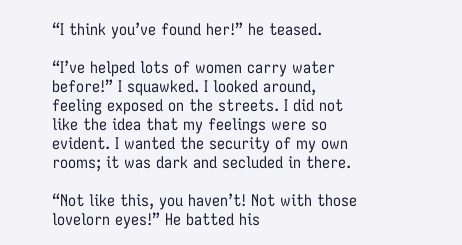“I think you’ve found her!” he teased.

“I’ve helped lots of women carry water before!” I squawked. I looked around, feeling exposed on the streets. I did not like the idea that my feelings were so evident. I wanted the security of my own rooms; it was dark and secluded in there.

“Not like this, you haven’t! Not with those lovelorn eyes!” He batted his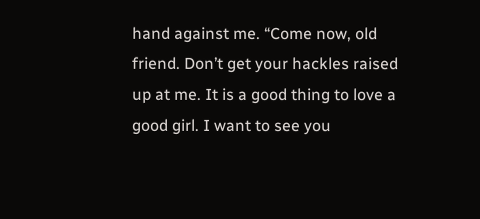hand against me. “Come now, old friend. Don’t get your hackles raised up at me. It is a good thing to love a good girl. I want to see you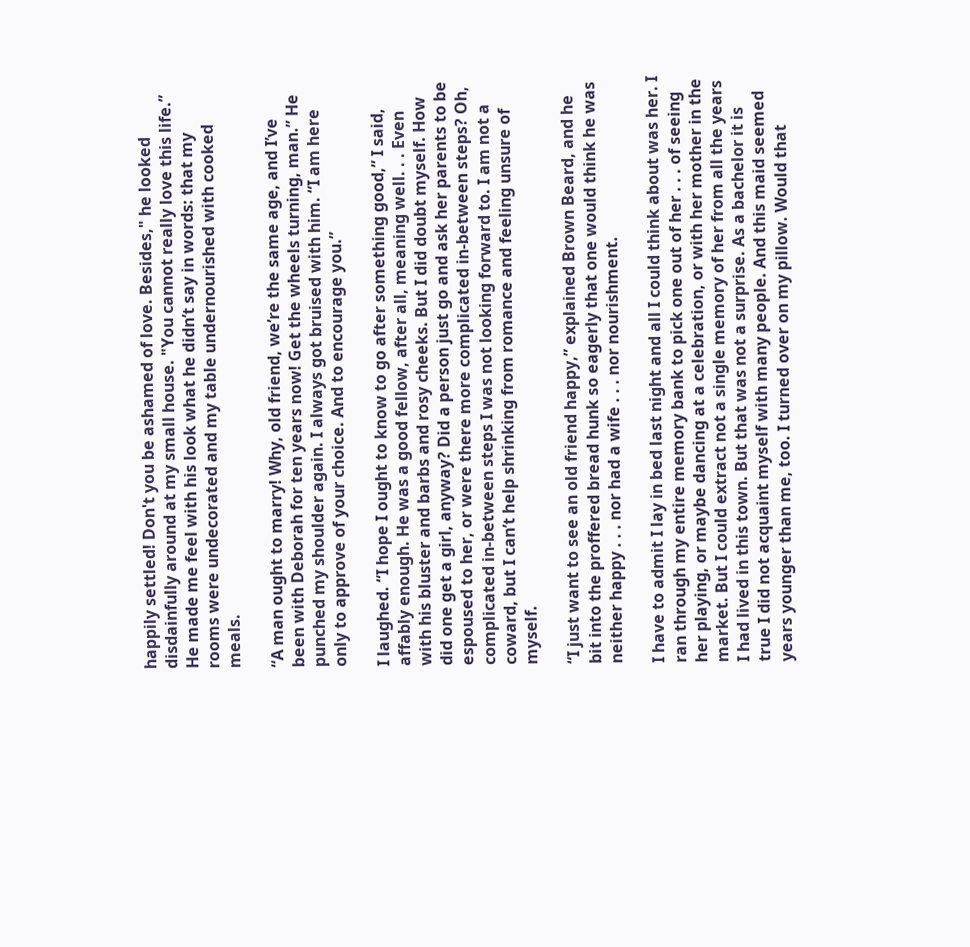happily settled! Don't you be ashamed of love. Besides," he looked disdainfully around at my small house. "You cannot really love this life.” He made me feel with his look what he didn’t say in words: that my rooms were undecorated and my table undernourished with cooked meals.

“A man ought to marry! Why, old friend, we’re the same age, and I’ve been with Deborah for ten years now! Get the wheels turning, man.” He punched my shoulder again. I always got bruised with him. “I am here only to approve of your choice. And to encourage you.”

I laughed. “I hope I ought to know to go after something good,” I said, affably enough. He was a good fellow, after all, meaning well. . . Even with his bluster and barbs and rosy cheeks. But I did doubt myself. How did one get a girl, anyway? Did a person just go and ask her parents to be espoused to her, or were there more complicated in-between steps? Oh, complicated in-between steps I was not looking forward to. I am not a coward, but I can’t help shrinking from romance and feeling unsure of myself.

“I just want to see an old friend happy,” explained Brown Beard, and he bit into the proffered bread hunk so eagerly that one would think he was neither happy . . . nor had a wife . . . nor nourishment.

I have to admit I lay in bed last night and all I could think about was her. I ran through my entire memory bank to pick one out of her . . . of seeing her playing, or maybe dancing at a celebration, or with her mother in the market. But I could extract not a single memory of her from all the years I had lived in this town. But that was not a surprise. As a bachelor it is true I did not acquaint myself with many people. And this maid seemed years younger than me, too. I turned over on my pillow. Would that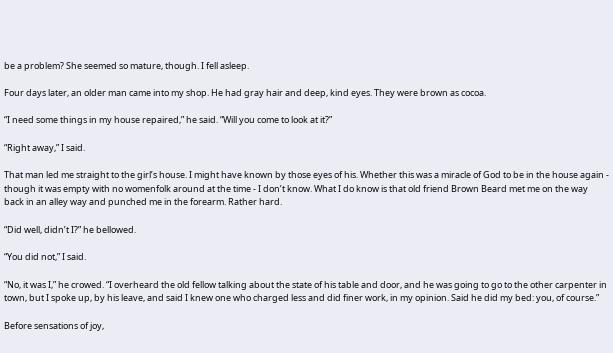be a problem? She seemed so mature, though. I fell asleep.

Four days later, an older man came into my shop. He had gray hair and deep, kind eyes. They were brown as cocoa.

“I need some things in my house repaired,” he said. “Will you come to look at it?”

“Right away,” I said.

That man led me straight to the girl’s house. I might have known by those eyes of his. Whether this was a miracle of God to be in the house again - though it was empty with no womenfolk around at the time - I don’t know. What I do know is that old friend Brown Beard met me on the way back in an alley way and punched me in the forearm. Rather hard.

“Did well, didn’t I?” he bellowed.

“You did not,” I said.

“No, it was I,” he crowed. “I overheard the old fellow talking about the state of his table and door, and he was going to go to the other carpenter in town, but I spoke up, by his leave, and said I knew one who charged less and did finer work, in my opinion. Said he did my bed: you, of course.”

Before sensations of joy,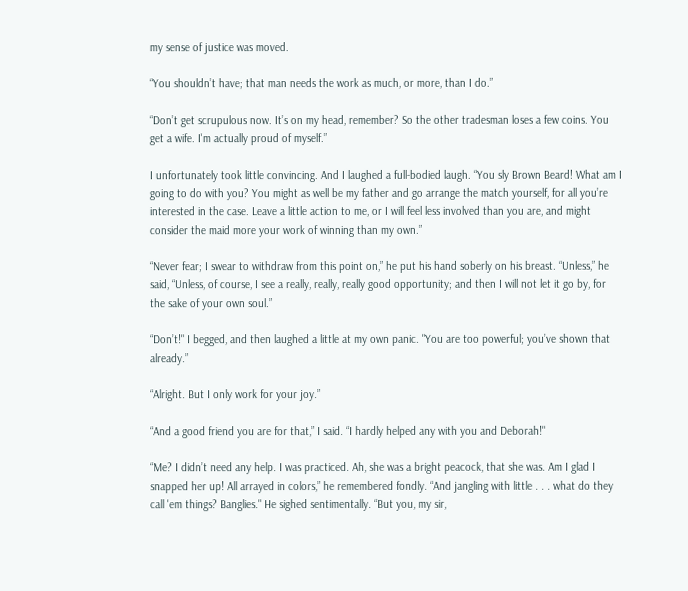my sense of justice was moved.

“You shouldn’t have; that man needs the work as much, or more, than I do.”

“Don’t get scrupulous now. It’s on my head, remember? So the other tradesman loses a few coins. You get a wife. I'm actually proud of myself.”

I unfortunately took little convincing. And I laughed a full-bodied laugh. “You sly Brown Beard! What am I going to do with you? You might as well be my father and go arrange the match yourself, for all you’re interested in the case. Leave a little action to me, or I will feel less involved than you are, and might consider the maid more your work of winning than my own.”

“Never fear; I swear to withdraw from this point on,” he put his hand soberly on his breast. “Unless,” he said, “Unless, of course, I see a really, really, really good opportunity; and then I will not let it go by, for the sake of your own soul.”

“Don’t!" I begged, and then laughed a little at my own panic. "You are too powerful; you’ve shown that already.”

“Alright. But I only work for your joy.”

“And a good friend you are for that,” I said. “I hardly helped any with you and Deborah!"

“Me? I didn’t need any help. I was practiced. Ah, she was a bright peacock, that she was. Am I glad I snapped her up! All arrayed in colors,” he remembered fondly. “And jangling with little . . . what do they call 'em things? Banglies." He sighed sentimentally. “But you, my sir,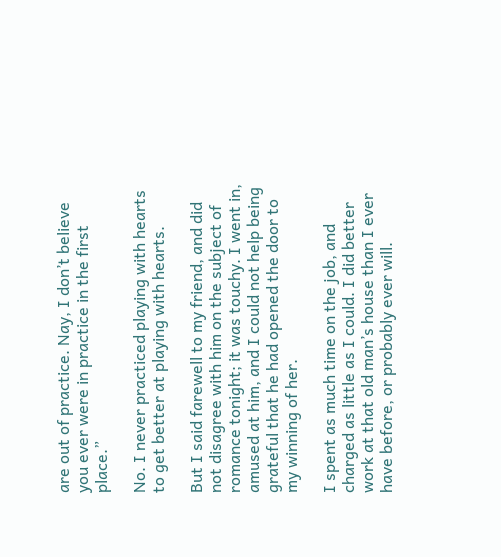are out of practice. Nay, I don’t believe you ever were in practice in the first place.”

No. I never practiced playing with hearts to get better at playing with hearts.

But I said farewell to my friend, and did not disagree with him on the subject of romance tonight; it was touchy. I went in, amused at him, and I could not help being grateful that he had opened the door to my winning of her.

I spent as much time on the job, and charged as little as I could. I did better work at that old man’s house than I ever have before, or probably ever will.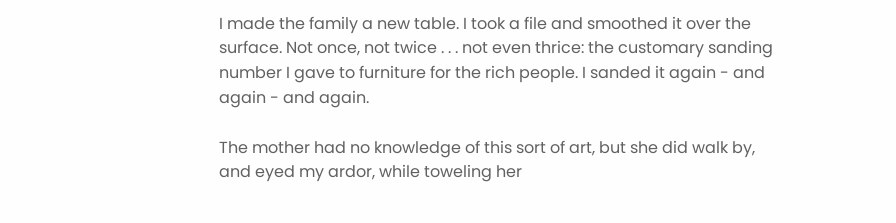I made the family a new table. I took a file and smoothed it over the surface. Not once, not twice . . . not even thrice: the customary sanding number I gave to furniture for the rich people. I sanded it again - and again - and again.

The mother had no knowledge of this sort of art, but she did walk by, and eyed my ardor, while toweling her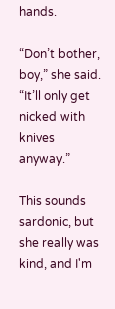hands.

“Don’t bother, boy,” she said. “It’ll only get nicked with knives anyway.”

This sounds sardonic, but she really was kind, and I'm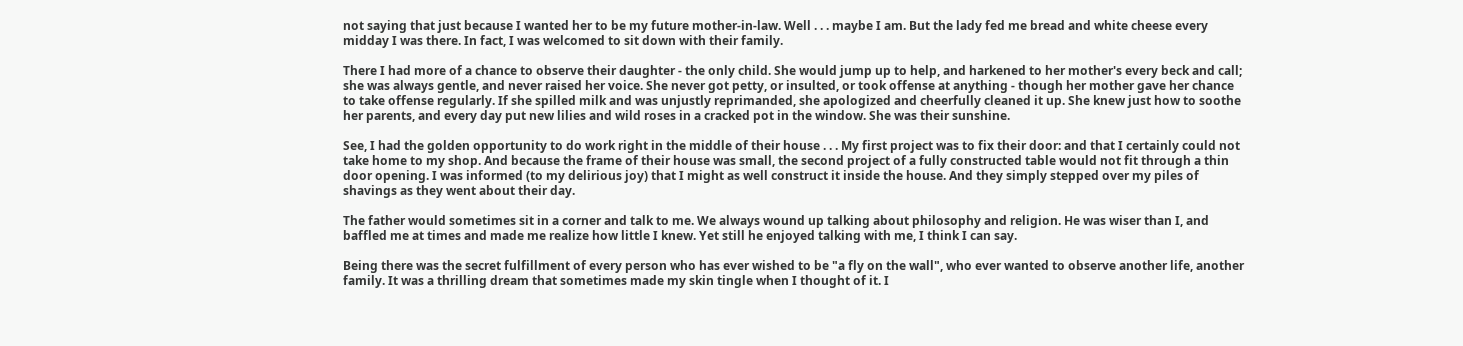not saying that just because I wanted her to be my future mother-in-law. Well . . . maybe I am. But the lady fed me bread and white cheese every midday I was there. In fact, I was welcomed to sit down with their family.

There I had more of a chance to observe their daughter - the only child. She would jump up to help, and harkened to her mother's every beck and call; she was always gentle, and never raised her voice. She never got petty, or insulted, or took offense at anything - though her mother gave her chance to take offense regularly. If she spilled milk and was unjustly reprimanded, she apologized and cheerfully cleaned it up. She knew just how to soothe her parents, and every day put new lilies and wild roses in a cracked pot in the window. She was their sunshine.

See, I had the golden opportunity to do work right in the middle of their house . . . My first project was to fix their door: and that I certainly could not take home to my shop. And because the frame of their house was small, the second project of a fully constructed table would not fit through a thin door opening. I was informed (to my delirious joy) that I might as well construct it inside the house. And they simply stepped over my piles of shavings as they went about their day.

The father would sometimes sit in a corner and talk to me. We always wound up talking about philosophy and religion. He was wiser than I, and baffled me at times and made me realize how little I knew. Yet still he enjoyed talking with me, I think I can say.

Being there was the secret fulfillment of every person who has ever wished to be "a fly on the wall", who ever wanted to observe another life, another family. It was a thrilling dream that sometimes made my skin tingle when I thought of it. I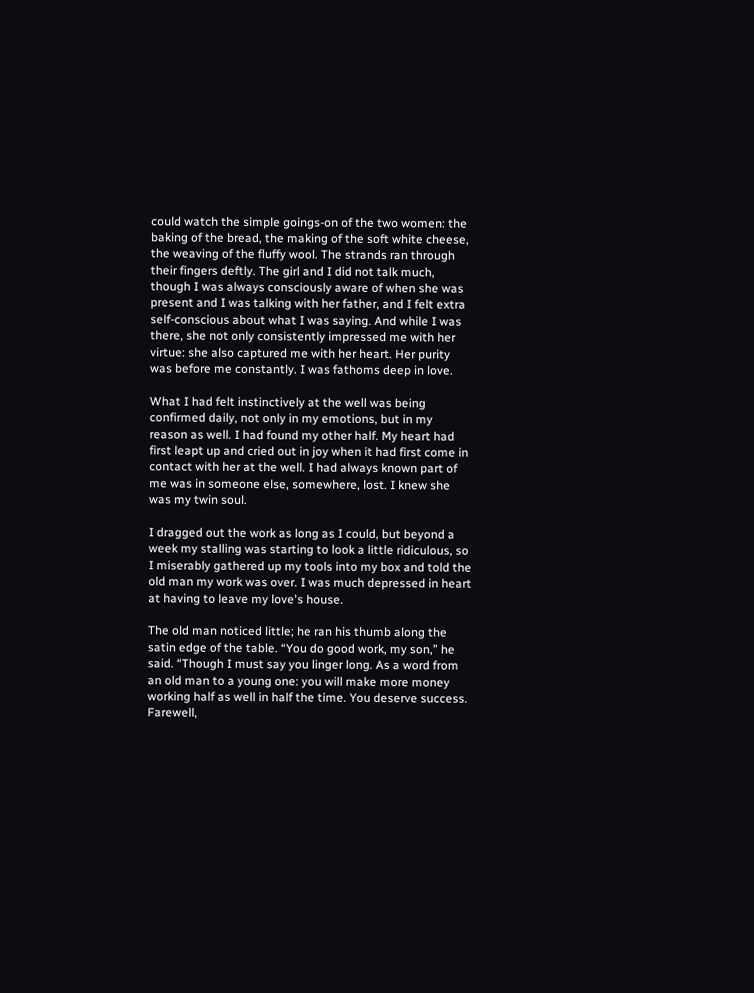could watch the simple goings-on of the two women: the baking of the bread, the making of the soft white cheese, the weaving of the fluffy wool. The strands ran through their fingers deftly. The girl and I did not talk much, though I was always consciously aware of when she was present and I was talking with her father, and I felt extra self-conscious about what I was saying. And while I was there, she not only consistently impressed me with her virtue: she also captured me with her heart. Her purity was before me constantly. I was fathoms deep in love.

What I had felt instinctively at the well was being confirmed daily, not only in my emotions, but in my reason as well. I had found my other half. My heart had first leapt up and cried out in joy when it had first come in contact with her at the well. I had always known part of me was in someone else, somewhere, lost. I knew she was my twin soul.

I dragged out the work as long as I could, but beyond a week my stalling was starting to look a little ridiculous, so I miserably gathered up my tools into my box and told the old man my work was over. I was much depressed in heart at having to leave my love's house.

The old man noticed little; he ran his thumb along the satin edge of the table. “You do good work, my son,” he said. “Though I must say you linger long. As a word from an old man to a young one: you will make more money working half as well in half the time. You deserve success. Farewell,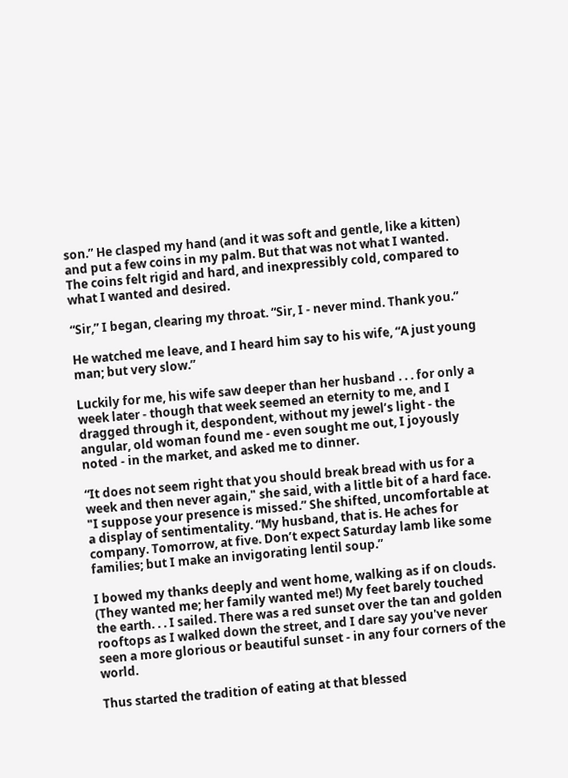son.” He clasped my hand (and it was soft and gentle, like a kitten) and put a few coins in my palm. But that was not what I wanted. The coins felt rigid and hard, and inexpressibly cold, compared to what I wanted and desired.

“Sir,” I began, clearing my throat. “Sir, I - never mind. Thank you.”

He watched me leave, and I heard him say to his wife, “A just young man; but very slow.”

Luckily for me, his wife saw deeper than her husband . . . for only a week later - though that week seemed an eternity to me, and I dragged through it, despondent, without my jewel’s light - the angular, old woman found me - even sought me out, I joyously noted - in the market, and asked me to dinner.

“It does not seem right that you should break bread with us for a week and then never again," she said, with a little bit of a hard face. "I suppose your presence is missed.” She shifted, uncomfortable at a display of sentimentality. “My husband, that is. He aches for company. Tomorrow, at five. Don’t expect Saturday lamb like some families; but I make an invigorating lentil soup.”

I bowed my thanks deeply and went home, walking as if on clouds. (They wanted me; her family wanted me!) My feet barely touched the earth. . . I sailed. There was a red sunset over the tan and golden rooftops as I walked down the street, and I dare say you've never seen a more glorious or beautiful sunset - in any four corners of the world.

Thus started the tradition of eating at that blessed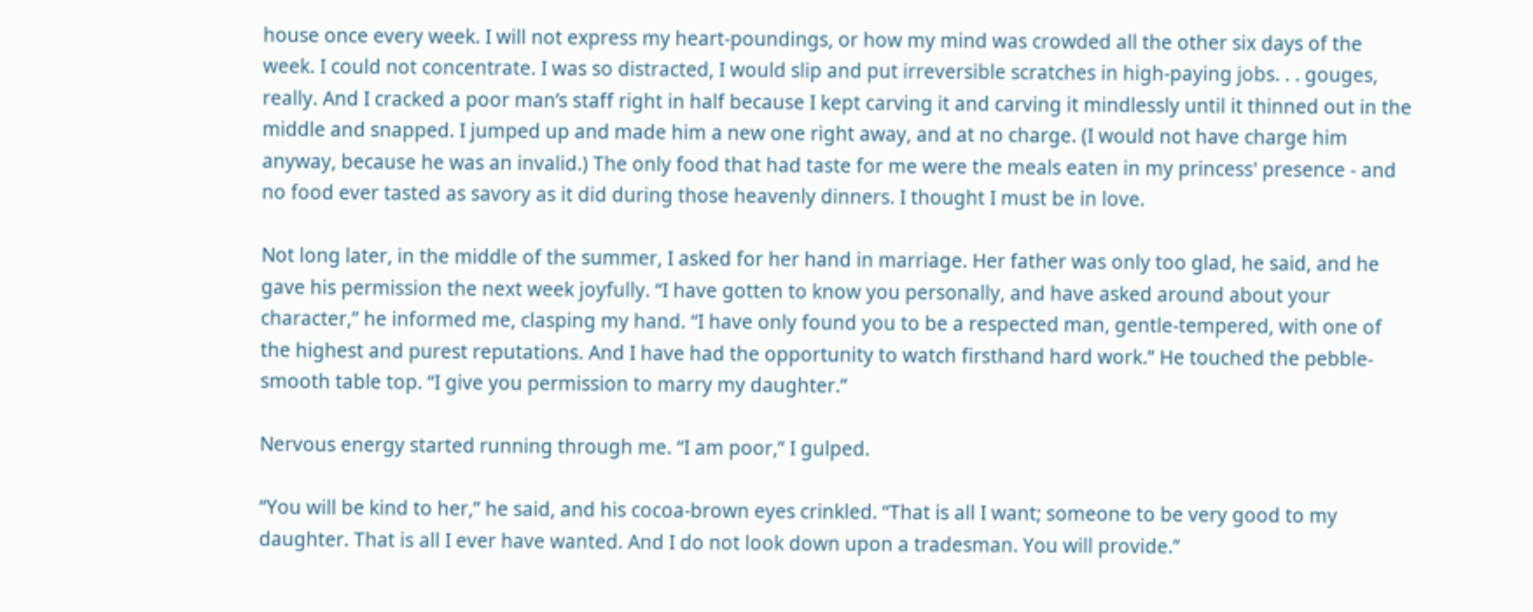house once every week. I will not express my heart-poundings, or how my mind was crowded all the other six days of the week. I could not concentrate. I was so distracted, I would slip and put irreversible scratches in high-paying jobs. . . gouges, really. And I cracked a poor man’s staff right in half because I kept carving it and carving it mindlessly until it thinned out in the middle and snapped. I jumped up and made him a new one right away, and at no charge. (I would not have charge him anyway, because he was an invalid.) The only food that had taste for me were the meals eaten in my princess' presence - and no food ever tasted as savory as it did during those heavenly dinners. I thought I must be in love.

Not long later, in the middle of the summer, I asked for her hand in marriage. Her father was only too glad, he said, and he gave his permission the next week joyfully. “I have gotten to know you personally, and have asked around about your character,” he informed me, clasping my hand. “I have only found you to be a respected man, gentle-tempered, with one of the highest and purest reputations. And I have had the opportunity to watch firsthand hard work.” He touched the pebble-smooth table top. “I give you permission to marry my daughter.”

Nervous energy started running through me. “I am poor,” I gulped.

“You will be kind to her,” he said, and his cocoa-brown eyes crinkled. “That is all I want; someone to be very good to my daughter. That is all I ever have wanted. And I do not look down upon a tradesman. You will provide.”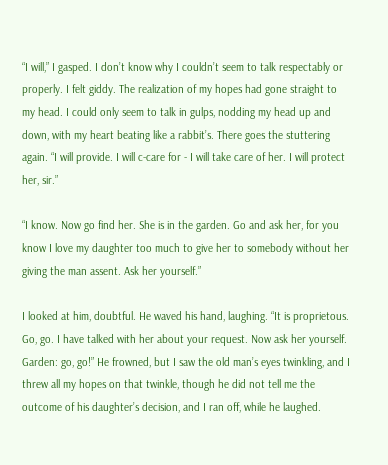“I will,” I gasped. I don’t know why I couldn’t seem to talk respectably or properly. I felt giddy. The realization of my hopes had gone straight to my head. I could only seem to talk in gulps, nodding my head up and down, with my heart beating like a rabbit’s. There goes the stuttering again. “I will provide. I will c-care for - I will take care of her. I will protect her, sir.”

“I know. Now go find her. She is in the garden. Go and ask her, for you know I love my daughter too much to give her to somebody without her giving the man assent. Ask her yourself.”

I looked at him, doubtful. He waved his hand, laughing. “It is proprietous. Go, go. I have talked with her about your request. Now ask her yourself. Garden: go, go!” He frowned, but I saw the old man’s eyes twinkling, and I threw all my hopes on that twinkle, though he did not tell me the outcome of his daughter’s decision, and I ran off, while he laughed.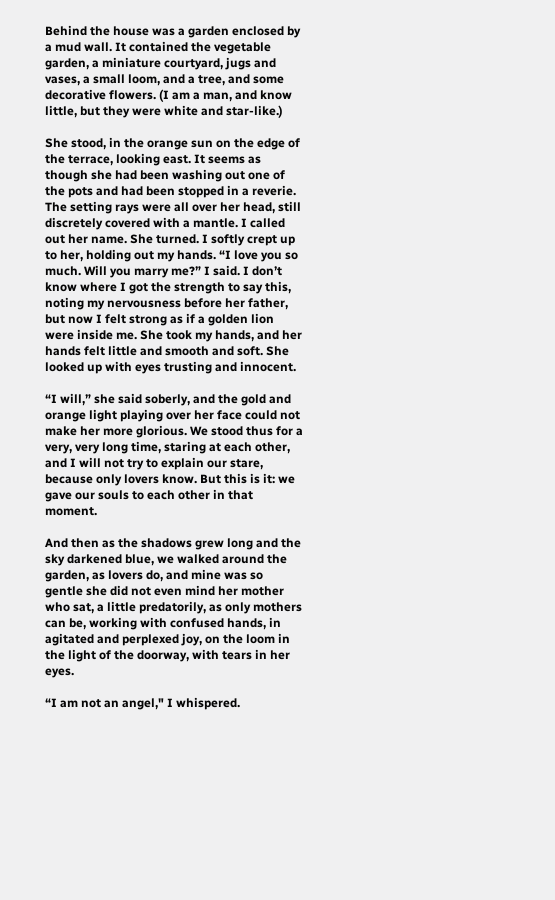Behind the house was a garden enclosed by a mud wall. It contained the vegetable garden, a miniature courtyard, jugs and vases, a small loom, and a tree, and some decorative flowers. (I am a man, and know little, but they were white and star-like.)

She stood, in the orange sun on the edge of the terrace, looking east. It seems as though she had been washing out one of the pots and had been stopped in a reverie. The setting rays were all over her head, still discretely covered with a mantle. I called out her name. She turned. I softly crept up to her, holding out my hands. “I love you so much. Will you marry me?” I said. I don’t know where I got the strength to say this, noting my nervousness before her father, but now I felt strong as if a golden lion were inside me. She took my hands, and her hands felt little and smooth and soft. She looked up with eyes trusting and innocent.

“I will,” she said soberly, and the gold and orange light playing over her face could not make her more glorious. We stood thus for a very, very long time, staring at each other, and I will not try to explain our stare, because only lovers know. But this is it: we gave our souls to each other in that moment.

And then as the shadows grew long and the sky darkened blue, we walked around the garden, as lovers do, and mine was so gentle she did not even mind her mother who sat, a little predatorily, as only mothers can be, working with confused hands, in agitated and perplexed joy, on the loom in the light of the doorway, with tears in her eyes.

“I am not an angel," I whispered.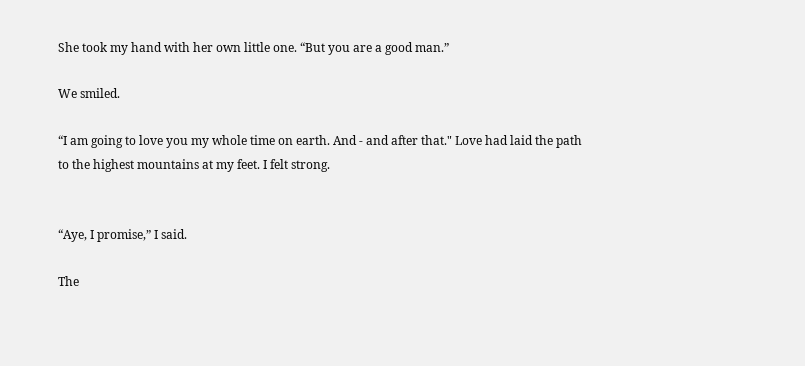She took my hand with her own little one. “But you are a good man.”

We smiled.

“I am going to love you my whole time on earth. And - and after that." Love had laid the path to the highest mountains at my feet. I felt strong.


“Aye, I promise,” I said.

The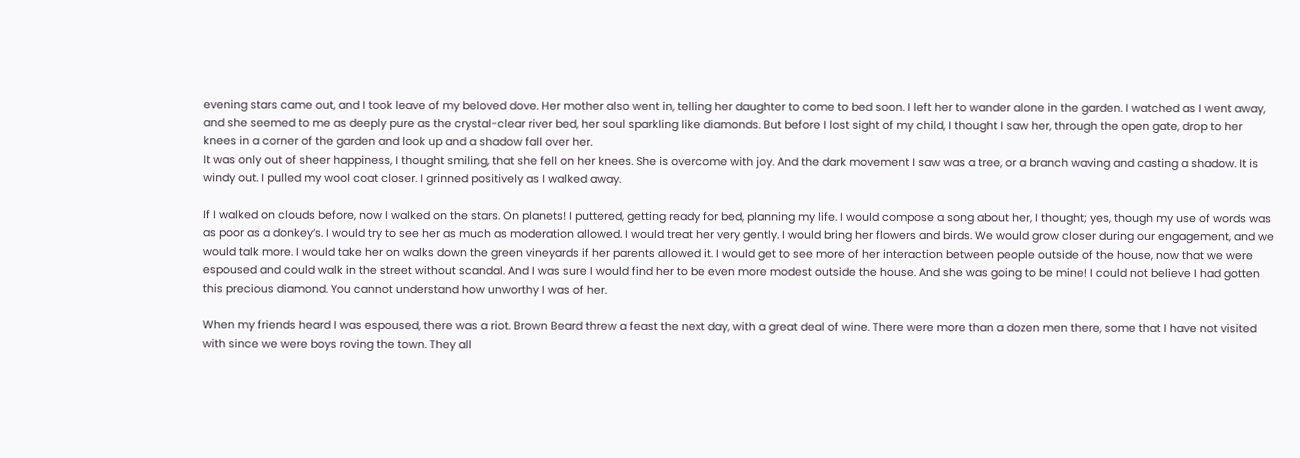evening stars came out, and I took leave of my beloved dove. Her mother also went in, telling her daughter to come to bed soon. I left her to wander alone in the garden. I watched as I went away, and she seemed to me as deeply pure as the crystal-clear river bed, her soul sparkling like diamonds. But before I lost sight of my child, I thought I saw her, through the open gate, drop to her knees in a corner of the garden and look up and a shadow fall over her.
It was only out of sheer happiness, I thought smiling, that she fell on her knees. She is overcome with joy. And the dark movement I saw was a tree, or a branch waving and casting a shadow. It is windy out. I pulled my wool coat closer. I grinned positively as I walked away.

If I walked on clouds before, now I walked on the stars. On planets! I puttered, getting ready for bed, planning my life. I would compose a song about her, I thought; yes, though my use of words was as poor as a donkey’s. I would try to see her as much as moderation allowed. I would treat her very gently. I would bring her flowers and birds. We would grow closer during our engagement, and we would talk more. I would take her on walks down the green vineyards if her parents allowed it. I would get to see more of her interaction between people outside of the house, now that we were espoused and could walk in the street without scandal. And I was sure I would find her to be even more modest outside the house. And she was going to be mine! I could not believe I had gotten this precious diamond. You cannot understand how unworthy I was of her.

When my friends heard I was espoused, there was a riot. Brown Beard threw a feast the next day, with a great deal of wine. There were more than a dozen men there, some that I have not visited with since we were boys roving the town. They all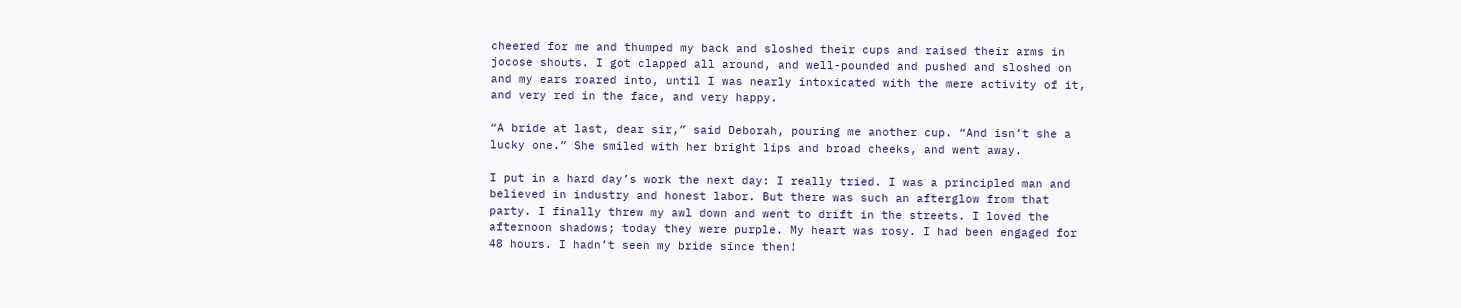cheered for me and thumped my back and sloshed their cups and raised their arms in jocose shouts. I got clapped all around, and well-pounded and pushed and sloshed on and my ears roared into, until I was nearly intoxicated with the mere activity of it, and very red in the face, and very happy.

“A bride at last, dear sir,” said Deborah, pouring me another cup. “And isn’t she a lucky one.” She smiled with her bright lips and broad cheeks, and went away.

I put in a hard day’s work the next day: I really tried. I was a principled man and believed in industry and honest labor. But there was such an afterglow from that party. I finally threw my awl down and went to drift in the streets. I loved the afternoon shadows; today they were purple. My heart was rosy. I had been engaged for 48 hours. I hadn’t seen my bride since then!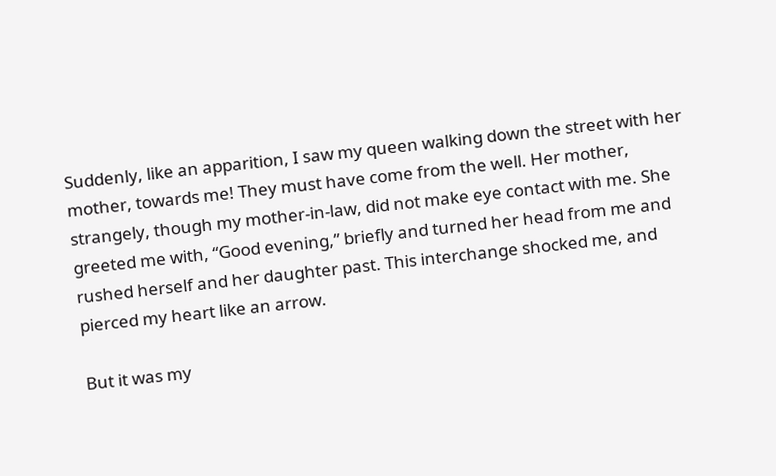Suddenly, like an apparition, I saw my queen walking down the street with her mother, towards me! They must have come from the well. Her mother, strangely, though my mother-in-law, did not make eye contact with me. She greeted me with, “Good evening,” briefly and turned her head from me and rushed herself and her daughter past. This interchange shocked me, and pierced my heart like an arrow.

But it was my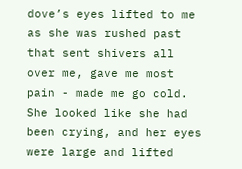dove’s eyes lifted to me as she was rushed past that sent shivers all over me, gave me most pain - made me go cold. She looked like she had been crying, and her eyes were large and lifted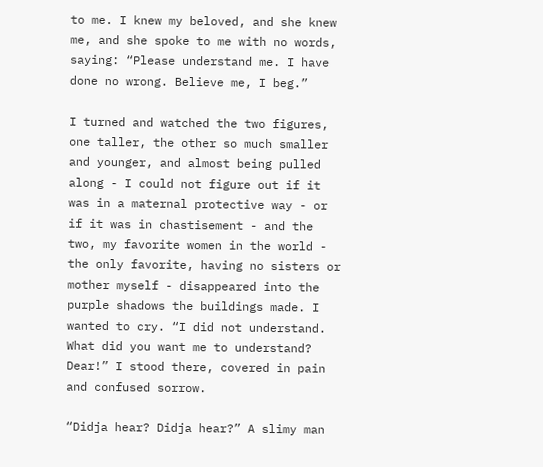to me. I knew my beloved, and she knew me, and she spoke to me with no words, saying: “Please understand me. I have done no wrong. Believe me, I beg.”

I turned and watched the two figures, one taller, the other so much smaller and younger, and almost being pulled along - I could not figure out if it was in a maternal protective way - or if it was in chastisement - and the two, my favorite women in the world - the only favorite, having no sisters or mother myself - disappeared into the purple shadows the buildings made. I wanted to cry. “I did not understand. What did you want me to understand? Dear!” I stood there, covered in pain and confused sorrow.

“Didja hear? Didja hear?” A slimy man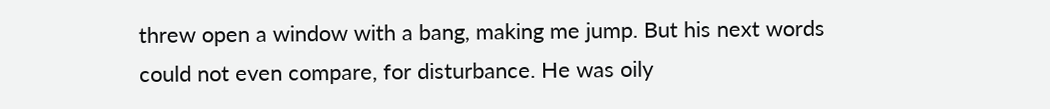threw open a window with a bang, making me jump. But his next words could not even compare, for disturbance. He was oily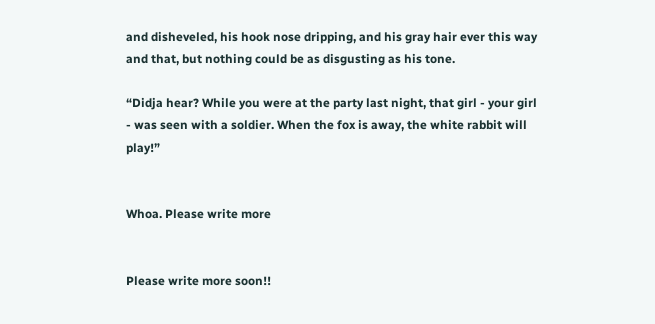and disheveled, his hook nose dripping, and his gray hair ever this way and that, but nothing could be as disgusting as his tone.

“Didja hear? While you were at the party last night, that girl - your girl - was seen with a soldier. When the fox is away, the white rabbit will play!”


Whoa. Please write more


Please write more soon!!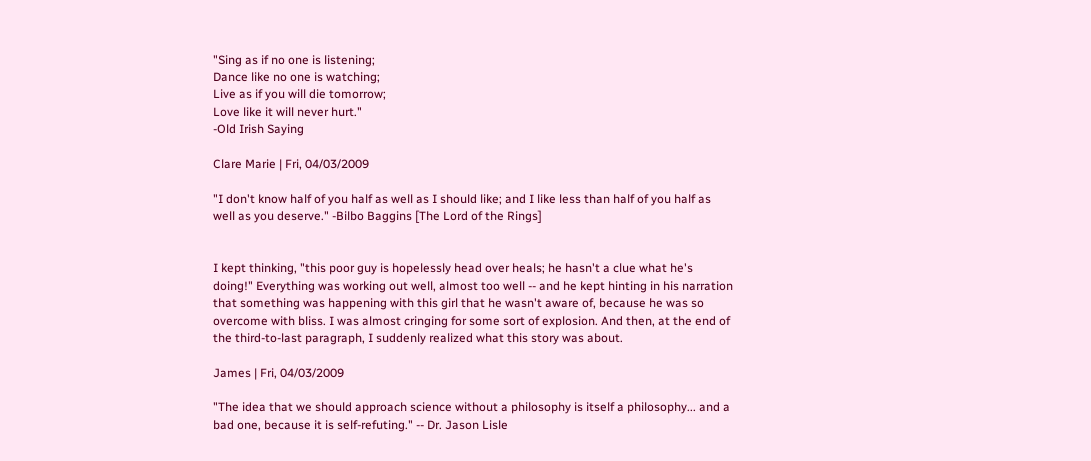"Sing as if no one is listening;
Dance like no one is watching;
Live as if you will die tomorrow;
Love like it will never hurt."
-Old Irish Saying

Clare Marie | Fri, 04/03/2009

"I don't know half of you half as well as I should like; and I like less than half of you half as well as you deserve." -Bilbo Baggins [The Lord of the Rings]


I kept thinking, "this poor guy is hopelessly head over heals; he hasn't a clue what he's doing!" Everything was working out well, almost too well -- and he kept hinting in his narration that something was happening with this girl that he wasn't aware of, because he was so overcome with bliss. I was almost cringing for some sort of explosion. And then, at the end of the third-to-last paragraph, I suddenly realized what this story was about.

James | Fri, 04/03/2009

"The idea that we should approach science without a philosophy is itself a philosophy... and a bad one, because it is self-refuting." -- Dr. Jason Lisle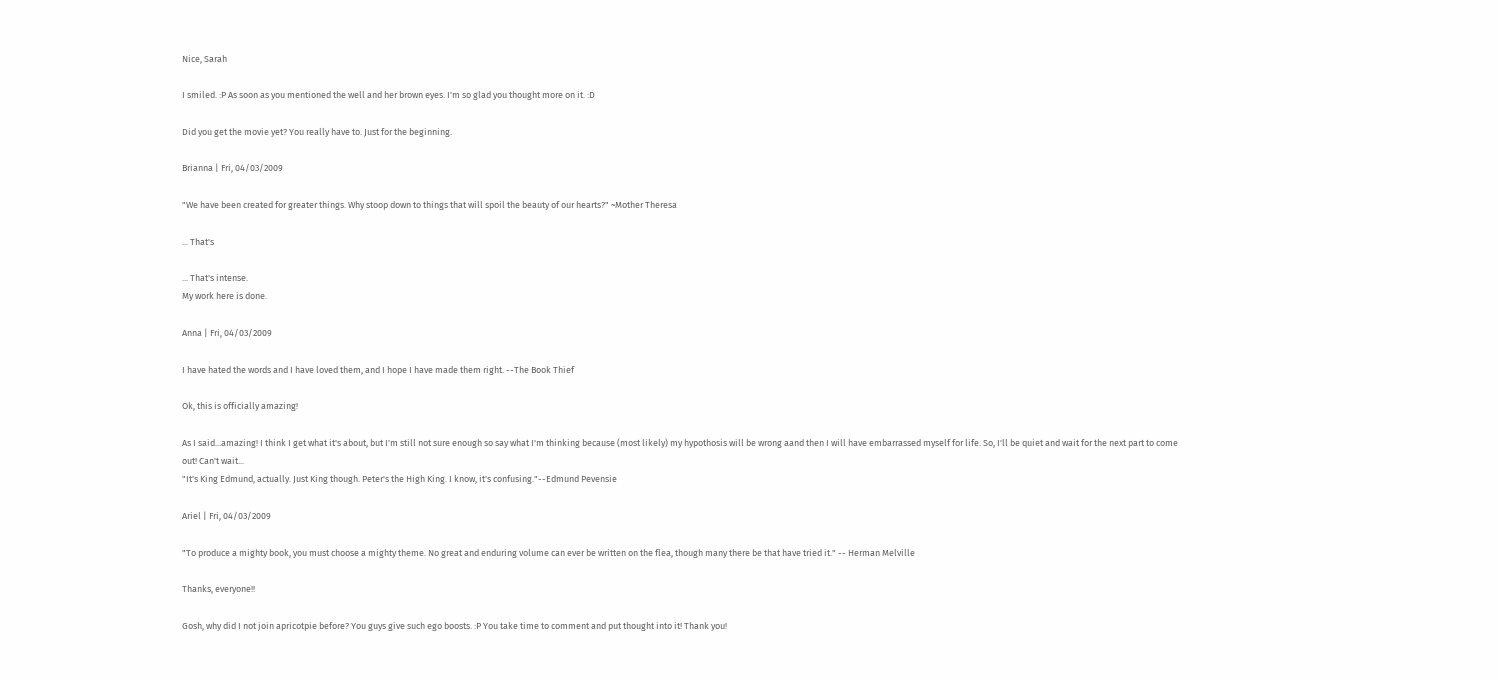Nice, Sarah

I smiled. :P As soon as you mentioned the well and her brown eyes. I'm so glad you thought more on it. :D

Did you get the movie yet? You really have to. Just for the beginning.

Brianna | Fri, 04/03/2009

"We have been created for greater things. Why stoop down to things that will spoil the beauty of our hearts?" ~Mother Theresa

... That's

... That's intense.
My work here is done.

Anna | Fri, 04/03/2009

I have hated the words and I have loved them, and I hope I have made them right. --The Book Thief

Ok, this is officially amazing!

As I said...amazing! I think I get what it's about, but I'm still not sure enough so say what I'm thinking because (most likely) my hypothosis will be wrong aand then I will have embarrassed myself for life. So, I'll be quiet and wait for the next part to come out! Can't wait...
"It's King Edmund, actually. Just King though. Peter's the High King. I know, it's confusing."--Edmund Pevensie

Ariel | Fri, 04/03/2009

"To produce a mighty book, you must choose a mighty theme. No great and enduring volume can ever be written on the flea, though many there be that have tried it." -- Herman Melville

Thanks, everyone!!

Gosh, why did I not join apricotpie before? You guys give such ego boosts. :P You take time to comment and put thought into it! Thank you!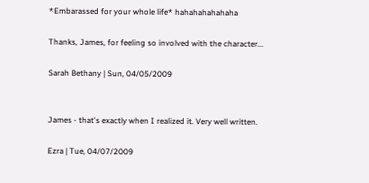*Embarassed for your whole life* hahahahahahaha

Thanks, James, for feeling so involved with the character...

Sarah Bethany | Sun, 04/05/2009


James - that's exactly when I realized it. Very well written.

Ezra | Tue, 04/07/2009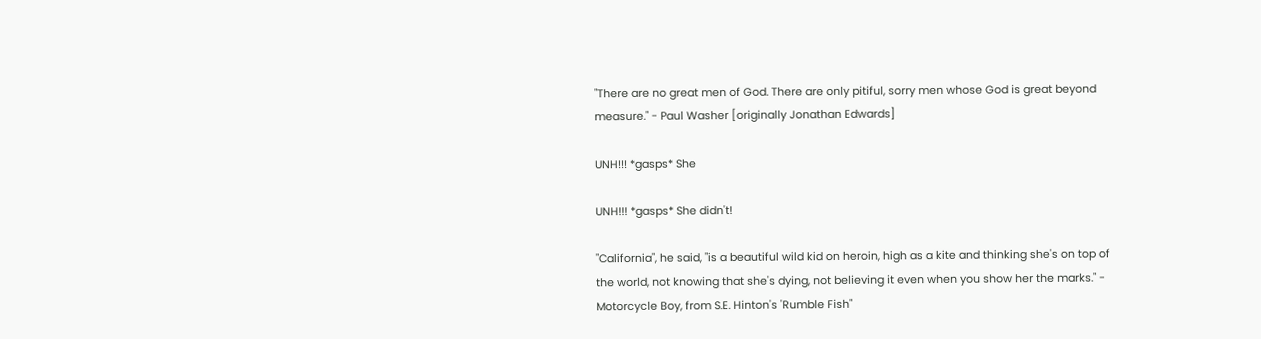"There are no great men of God. There are only pitiful, sorry men whose God is great beyond measure." - Paul Washer [originally Jonathan Edwards]

UNH!!! *gasps* She

UNH!!! *gasps* She didn't!

"California", he said, "is a beautiful wild kid on heroin, high as a kite and thinking she's on top of the world, not knowing that she's dying, not believing it even when you show her the marks." - Motorcycle Boy, from S.E. Hinton's 'Rumble Fish"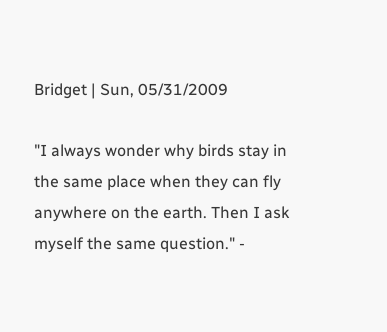Bridget | Sun, 05/31/2009

"I always wonder why birds stay in the same place when they can fly anywhere on the earth. Then I ask myself the same question." -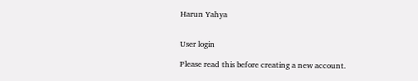Harun Yahya


User login

Please read this before creating a new account.